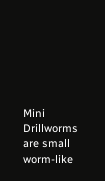Mini Drillworms are small worm-like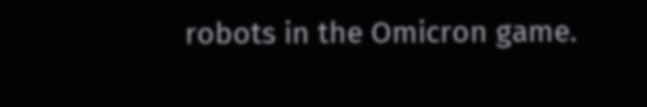robots in the Omicron game.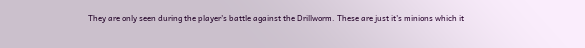They are only seen during the player's battle against the Drillworm. These are just it's minions which it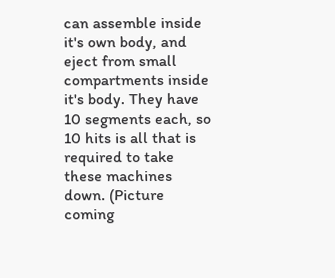can assemble inside it's own body, and eject from small compartments inside it's body. They have 10 segments each, so 10 hits is all that is required to take these machines down. (Picture coming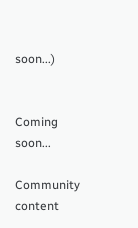soon...)


Coming soon...

Community content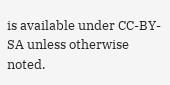is available under CC-BY-SA unless otherwise noted.